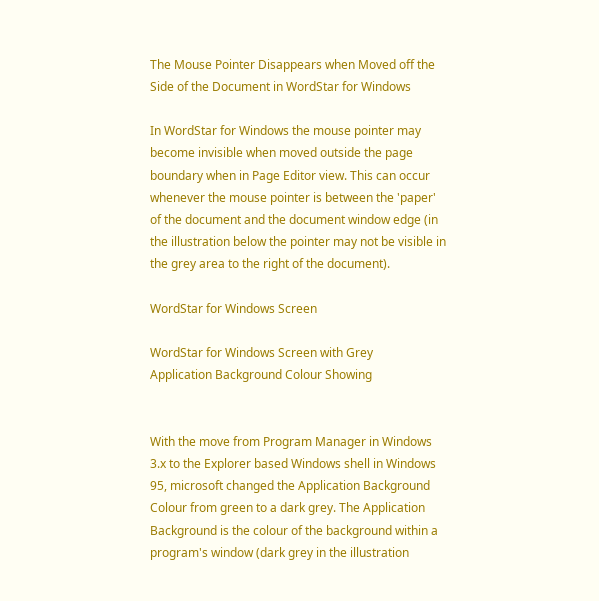The Mouse Pointer Disappears when Moved off the Side of the Document in WordStar for Windows

In WordStar for Windows the mouse pointer may become invisible when moved outside the page boundary when in Page Editor view. This can occur whenever the mouse pointer is between the 'paper' of the document and the document window edge (in the illustration below the pointer may not be visible in the grey area to the right of the document).

WordStar for Windows Screen

WordStar for Windows Screen with Grey
Application Background Colour Showing


With the move from Program Manager in Windows 3.x to the Explorer based Windows shell in Windows 95, microsoft changed the Application Background Colour from green to a dark grey. The Application Background is the colour of the background within a program's window (dark grey in the illustration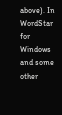above). In WordStar for Windows and some other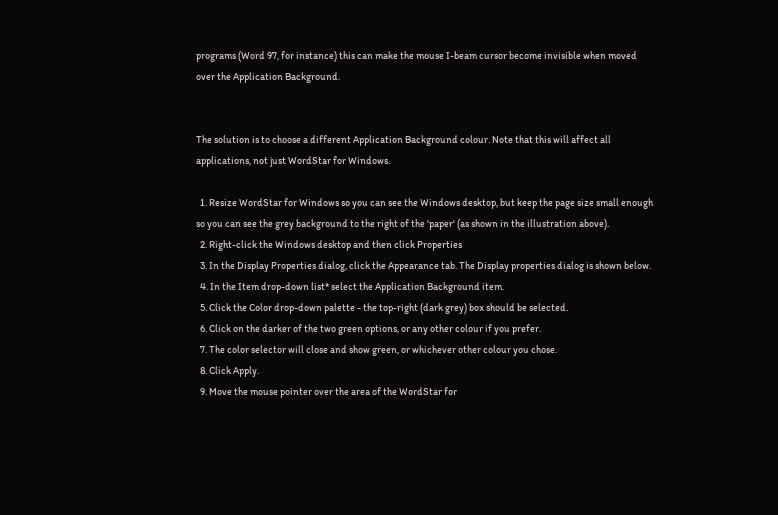programs (Word 97, for instance) this can make the mouse I-beam cursor become invisible when moved over the Application Background.


The solution is to choose a different Application Background colour. Note that this will affect all applications, not just WordStar for Windows.

  1. Resize WordStar for Windows so you can see the Windows desktop, but keep the page size small enough so you can see the grey background to the right of the 'paper' (as shown in the illustration above).
  2. Right-click the Windows desktop and then click Properties
  3. In the Display Properties dialog, click the Appearance tab. The Display properties dialog is shown below.
  4. In the Item drop-down list* select the Application Background item.
  5. Click the Color drop-down palette - the top-right (dark grey) box should be selected.
  6. Click on the darker of the two green options, or any other colour if you prefer.
  7. The color selector will close and show green, or whichever other colour you chose.
  8. Click Apply.
  9. Move the mouse pointer over the area of the WordStar for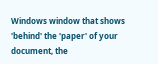Windows window that shows 'behind' the 'paper' of your document, the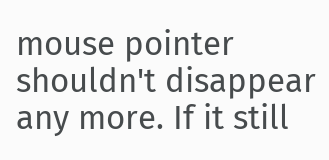mouse pointer shouldn't disappear any more. If it still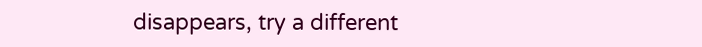disappears, try a different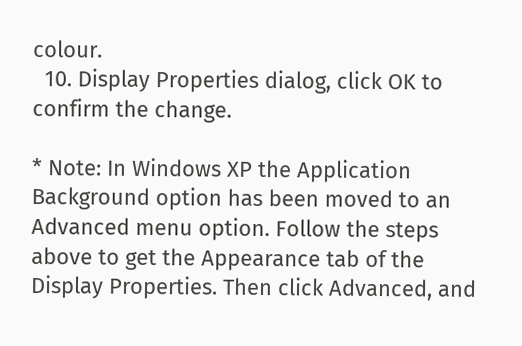colour.
  10. Display Properties dialog, click OK to confirm the change.

* Note: In Windows XP the Application Background option has been moved to an Advanced menu option. Follow the steps above to get the Appearance tab of the Display Properties. Then click Advanced, and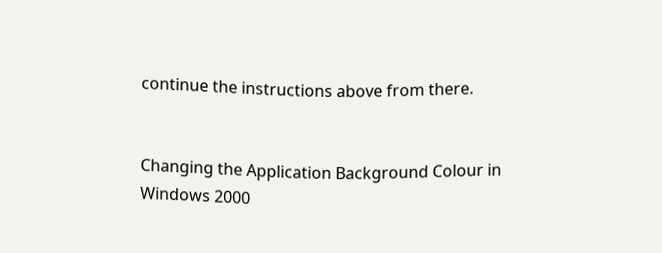continue the instructions above from there.


Changing the Application Background Colour in Windows 2000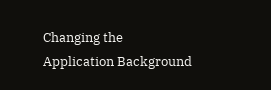Changing the Application Background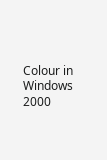Colour in Windows 2000